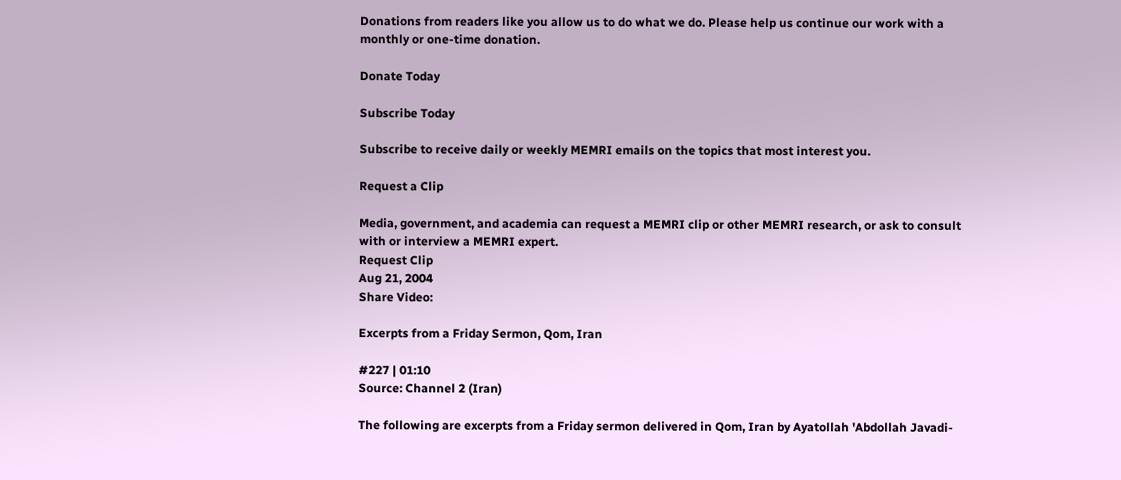Donations from readers like you allow us to do what we do. Please help us continue our work with a monthly or one-time donation.

Donate Today

Subscribe Today

Subscribe to receive daily or weekly MEMRI emails on the topics that most interest you.

Request a Clip

Media, government, and academia can request a MEMRI clip or other MEMRI research, or ask to consult with or interview a MEMRI expert.
Request Clip
Aug 21, 2004
Share Video:

Excerpts from a Friday Sermon, Qom, Iran

#227 | 01:10
Source: Channel 2 (Iran)

The following are excerpts from a Friday sermon delivered in Qom, Iran by Ayatollah 'Abdollah Javadi-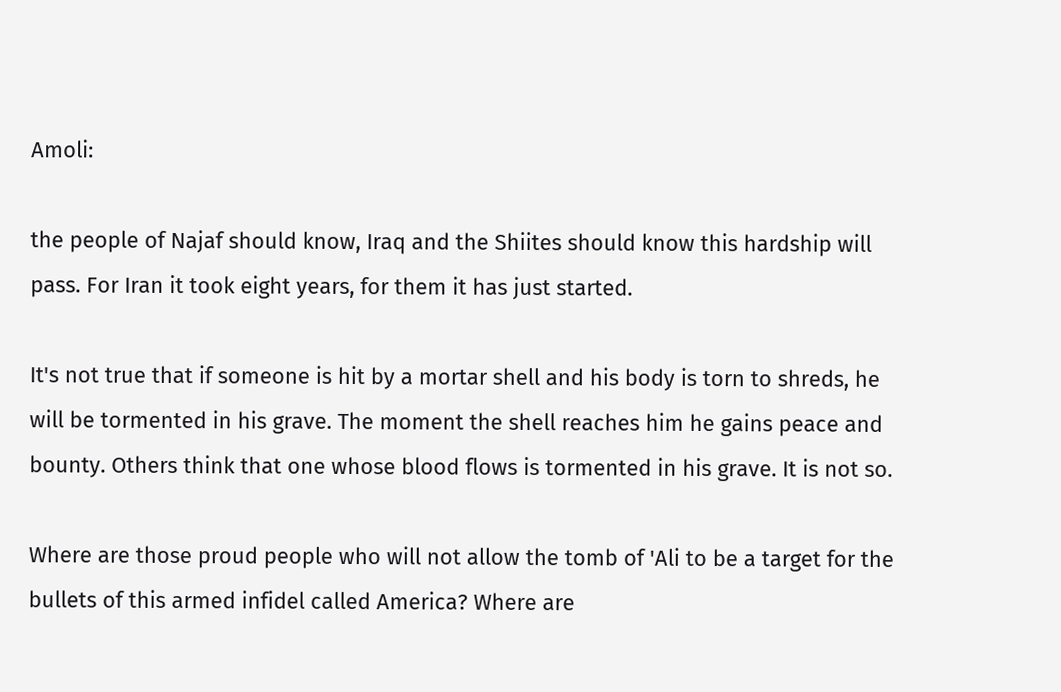Amoli:

the people of Najaf should know, Iraq and the Shiites should know this hardship will pass. For Iran it took eight years, for them it has just started.

It's not true that if someone is hit by a mortar shell and his body is torn to shreds, he will be tormented in his grave. The moment the shell reaches him he gains peace and bounty. Others think that one whose blood flows is tormented in his grave. It is not so.

Where are those proud people who will not allow the tomb of 'Ali to be a target for the bullets of this armed infidel called America? Where are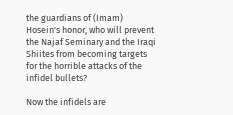the guardians of (Imam) Hosein's honor, who will prevent the Najaf Seminary and the Iraqi Shiites from becoming targets for the horrible attacks of the infidel bullets?

Now the infidels are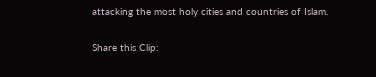attacking the most holy cities and countries of Islam.

Share this Clip: